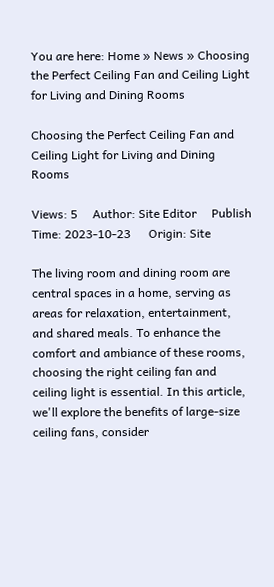You are here: Home » News » Choosing the Perfect Ceiling Fan and Ceiling Light for Living and Dining Rooms

Choosing the Perfect Ceiling Fan and Ceiling Light for Living and Dining Rooms

Views: 5     Author: Site Editor     Publish Time: 2023-10-23      Origin: Site

The living room and dining room are central spaces in a home, serving as areas for relaxation, entertainment, and shared meals. To enhance the comfort and ambiance of these rooms, choosing the right ceiling fan and ceiling light is essential. In this article, we'll explore the benefits of large-size ceiling fans, consider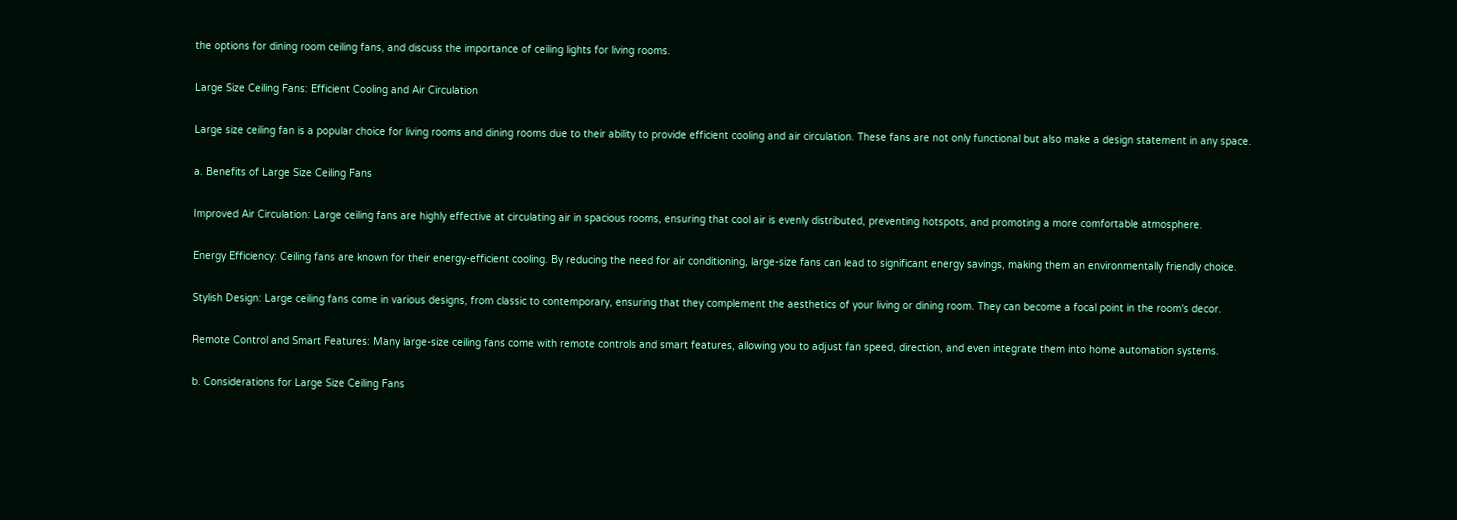the options for dining room ceiling fans, and discuss the importance of ceiling lights for living rooms.

Large Size Ceiling Fans: Efficient Cooling and Air Circulation

Large size ceiling fan is a popular choice for living rooms and dining rooms due to their ability to provide efficient cooling and air circulation. These fans are not only functional but also make a design statement in any space.

a. Benefits of Large Size Ceiling Fans

Improved Air Circulation: Large ceiling fans are highly effective at circulating air in spacious rooms, ensuring that cool air is evenly distributed, preventing hotspots, and promoting a more comfortable atmosphere.

Energy Efficiency: Ceiling fans are known for their energy-efficient cooling. By reducing the need for air conditioning, large-size fans can lead to significant energy savings, making them an environmentally friendly choice.

Stylish Design: Large ceiling fans come in various designs, from classic to contemporary, ensuring that they complement the aesthetics of your living or dining room. They can become a focal point in the room's decor.

Remote Control and Smart Features: Many large-size ceiling fans come with remote controls and smart features, allowing you to adjust fan speed, direction, and even integrate them into home automation systems.

b. Considerations for Large Size Ceiling Fans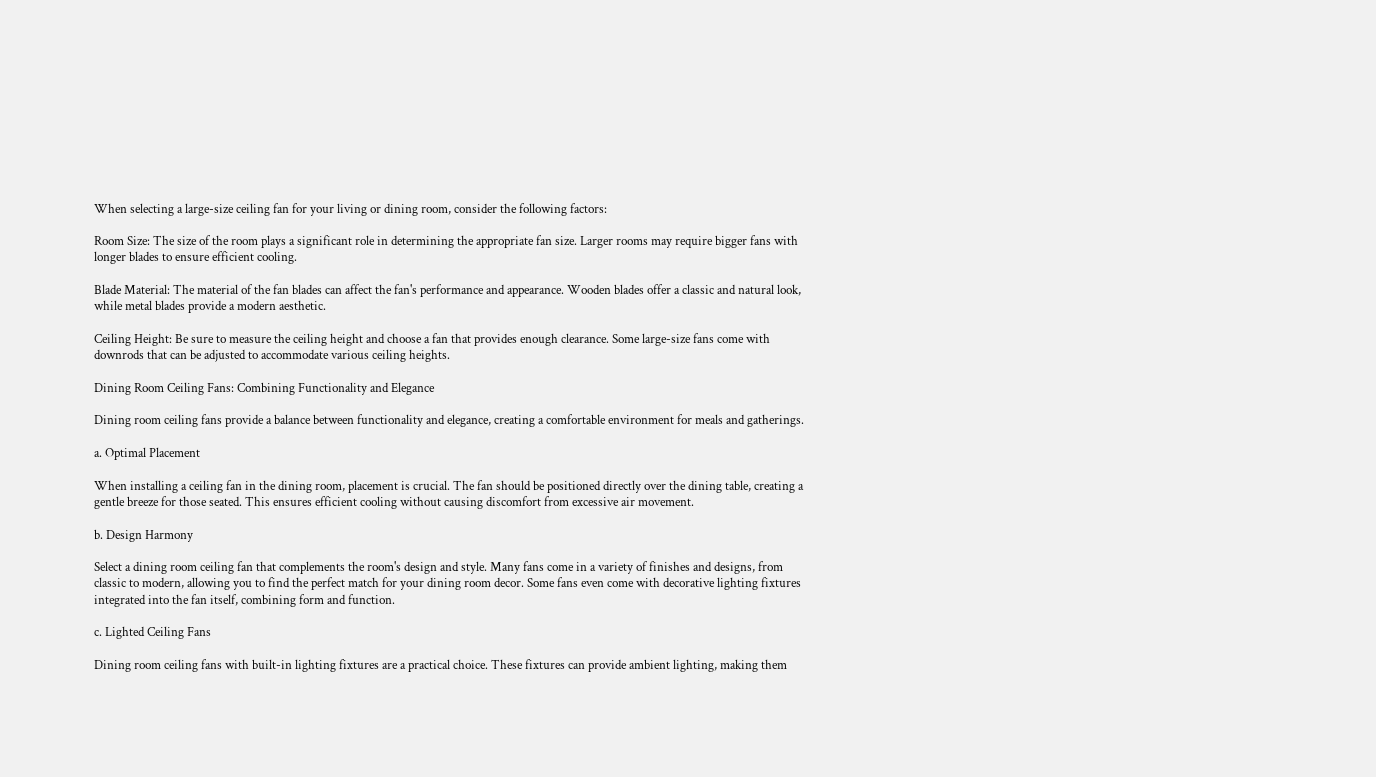When selecting a large-size ceiling fan for your living or dining room, consider the following factors:

Room Size: The size of the room plays a significant role in determining the appropriate fan size. Larger rooms may require bigger fans with longer blades to ensure efficient cooling.

Blade Material: The material of the fan blades can affect the fan's performance and appearance. Wooden blades offer a classic and natural look, while metal blades provide a modern aesthetic.

Ceiling Height: Be sure to measure the ceiling height and choose a fan that provides enough clearance. Some large-size fans come with downrods that can be adjusted to accommodate various ceiling heights.

Dining Room Ceiling Fans: Combining Functionality and Elegance

Dining room ceiling fans provide a balance between functionality and elegance, creating a comfortable environment for meals and gatherings.

a. Optimal Placement

When installing a ceiling fan in the dining room, placement is crucial. The fan should be positioned directly over the dining table, creating a gentle breeze for those seated. This ensures efficient cooling without causing discomfort from excessive air movement.

b. Design Harmony

Select a dining room ceiling fan that complements the room's design and style. Many fans come in a variety of finishes and designs, from classic to modern, allowing you to find the perfect match for your dining room decor. Some fans even come with decorative lighting fixtures integrated into the fan itself, combining form and function.

c. Lighted Ceiling Fans

Dining room ceiling fans with built-in lighting fixtures are a practical choice. These fixtures can provide ambient lighting, making them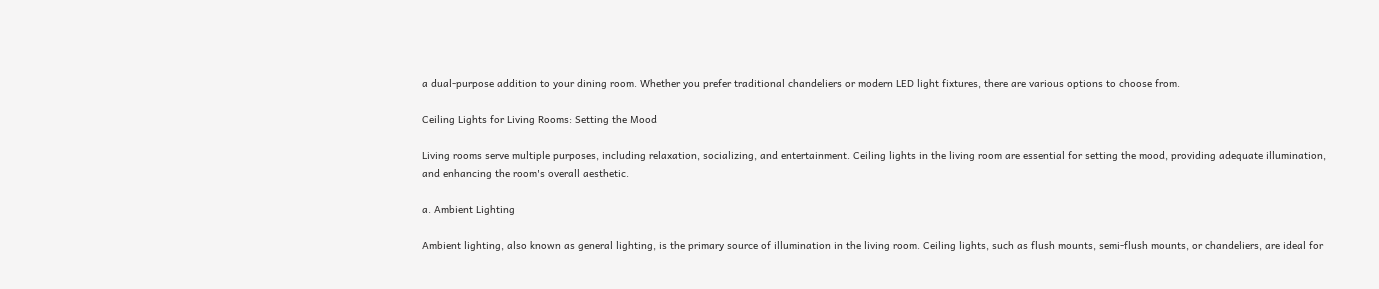a dual-purpose addition to your dining room. Whether you prefer traditional chandeliers or modern LED light fixtures, there are various options to choose from.

Ceiling Lights for Living Rooms: Setting the Mood

Living rooms serve multiple purposes, including relaxation, socializing, and entertainment. Ceiling lights in the living room are essential for setting the mood, providing adequate illumination, and enhancing the room's overall aesthetic.

a. Ambient Lighting

Ambient lighting, also known as general lighting, is the primary source of illumination in the living room. Ceiling lights, such as flush mounts, semi-flush mounts, or chandeliers, are ideal for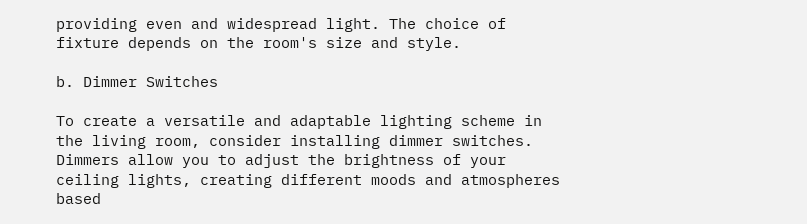providing even and widespread light. The choice of fixture depends on the room's size and style.

b. Dimmer Switches

To create a versatile and adaptable lighting scheme in the living room, consider installing dimmer switches. Dimmers allow you to adjust the brightness of your ceiling lights, creating different moods and atmospheres based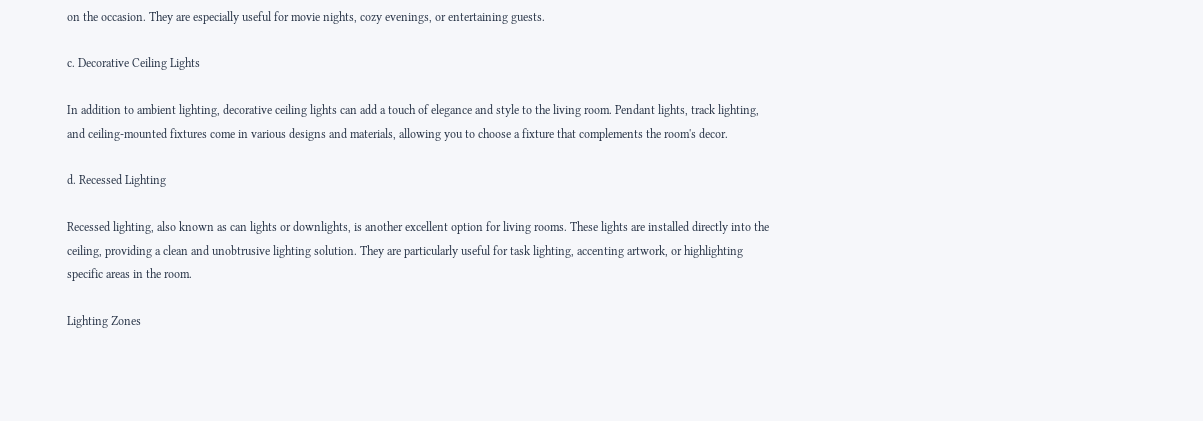on the occasion. They are especially useful for movie nights, cozy evenings, or entertaining guests.

c. Decorative Ceiling Lights

In addition to ambient lighting, decorative ceiling lights can add a touch of elegance and style to the living room. Pendant lights, track lighting, and ceiling-mounted fixtures come in various designs and materials, allowing you to choose a fixture that complements the room's decor.

d. Recessed Lighting

Recessed lighting, also known as can lights or downlights, is another excellent option for living rooms. These lights are installed directly into the ceiling, providing a clean and unobtrusive lighting solution. They are particularly useful for task lighting, accenting artwork, or highlighting specific areas in the room.

Lighting Zones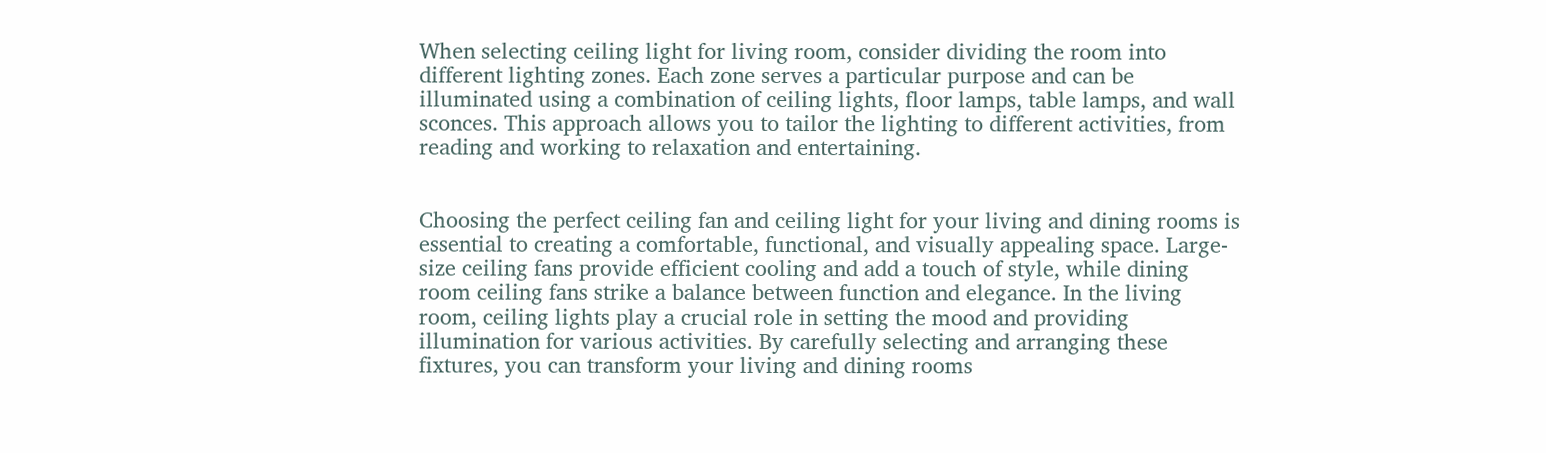When selecting ceiling light for living room, consider dividing the room into different lighting zones. Each zone serves a particular purpose and can be illuminated using a combination of ceiling lights, floor lamps, table lamps, and wall sconces. This approach allows you to tailor the lighting to different activities, from reading and working to relaxation and entertaining.


Choosing the perfect ceiling fan and ceiling light for your living and dining rooms is essential to creating a comfortable, functional, and visually appealing space. Large-size ceiling fans provide efficient cooling and add a touch of style, while dining room ceiling fans strike a balance between function and elegance. In the living room, ceiling lights play a crucial role in setting the mood and providing illumination for various activities. By carefully selecting and arranging these fixtures, you can transform your living and dining rooms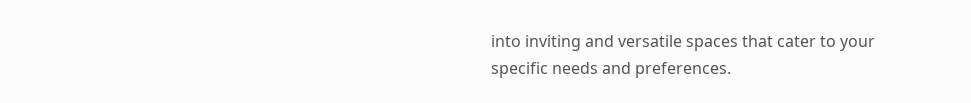into inviting and versatile spaces that cater to your specific needs and preferences.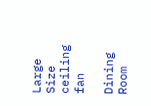Large Size ceiling fan

Dining Room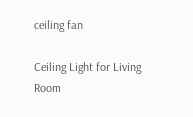ceiling fan

Ceiling Light for Living Room